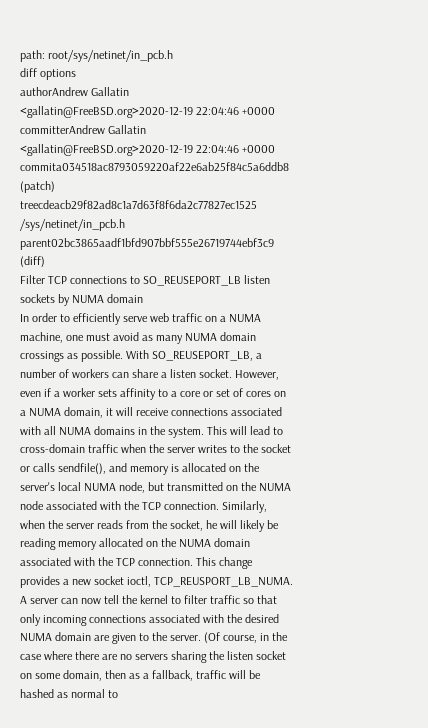path: root/sys/netinet/in_pcb.h
diff options
authorAndrew Gallatin <gallatin@FreeBSD.org>2020-12-19 22:04:46 +0000
committerAndrew Gallatin <gallatin@FreeBSD.org>2020-12-19 22:04:46 +0000
commita034518ac8793059220af22e6ab25f84c5a6ddb8 (patch)
treecdeacb29f82ad8c1a7d63f8f6da2c77827ec1525 /sys/netinet/in_pcb.h
parent02bc3865aadf1bfd907bbf555e26719744ebf3c9 (diff)
Filter TCP connections to SO_REUSEPORT_LB listen sockets by NUMA domain
In order to efficiently serve web traffic on a NUMA machine, one must avoid as many NUMA domain crossings as possible. With SO_REUSEPORT_LB, a number of workers can share a listen socket. However, even if a worker sets affinity to a core or set of cores on a NUMA domain, it will receive connections associated with all NUMA domains in the system. This will lead to cross-domain traffic when the server writes to the socket or calls sendfile(), and memory is allocated on the server's local NUMA node, but transmitted on the NUMA node associated with the TCP connection. Similarly, when the server reads from the socket, he will likely be reading memory allocated on the NUMA domain associated with the TCP connection. This change provides a new socket ioctl, TCP_REUSPORT_LB_NUMA. A server can now tell the kernel to filter traffic so that only incoming connections associated with the desired NUMA domain are given to the server. (Of course, in the case where there are no servers sharing the listen socket on some domain, then as a fallback, traffic will be hashed as normal to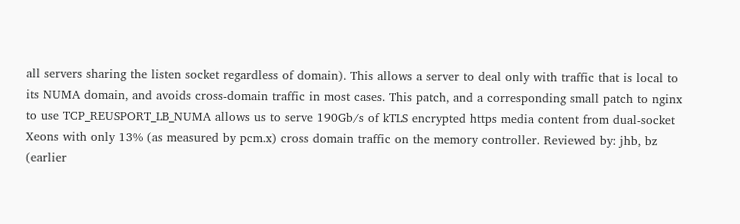all servers sharing the listen socket regardless of domain). This allows a server to deal only with traffic that is local to its NUMA domain, and avoids cross-domain traffic in most cases. This patch, and a corresponding small patch to nginx to use TCP_REUSPORT_LB_NUMA allows us to serve 190Gb/s of kTLS encrypted https media content from dual-socket Xeons with only 13% (as measured by pcm.x) cross domain traffic on the memory controller. Reviewed by: jhb, bz (earlier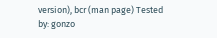version), bcr (man page) Tested by: gonzo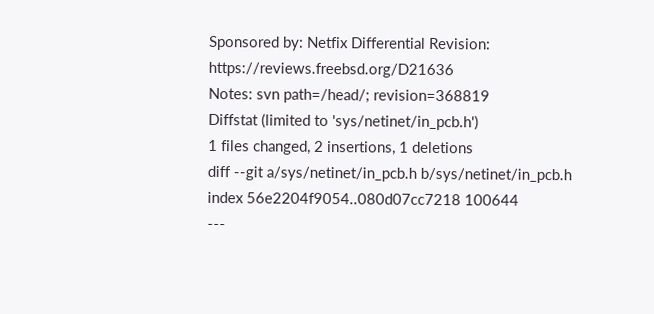Sponsored by: Netfix Differential Revision: https://reviews.freebsd.org/D21636
Notes: svn path=/head/; revision=368819
Diffstat (limited to 'sys/netinet/in_pcb.h')
1 files changed, 2 insertions, 1 deletions
diff --git a/sys/netinet/in_pcb.h b/sys/netinet/in_pcb.h
index 56e2204f9054..080d07cc7218 100644
---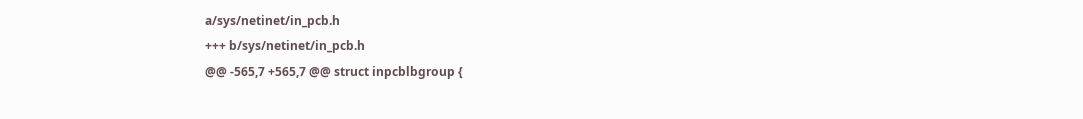a/sys/netinet/in_pcb.h
+++ b/sys/netinet/in_pcb.h
@@ -565,7 +565,7 @@ struct inpcblbgroup {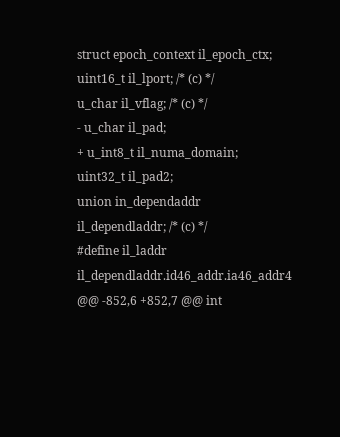struct epoch_context il_epoch_ctx;
uint16_t il_lport; /* (c) */
u_char il_vflag; /* (c) */
- u_char il_pad;
+ u_int8_t il_numa_domain;
uint32_t il_pad2;
union in_dependaddr il_dependladdr; /* (c) */
#define il_laddr il_dependladdr.id46_addr.ia46_addr4
@@ -852,6 +852,7 @@ int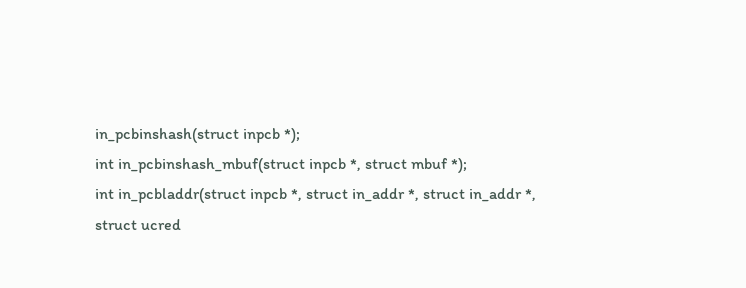in_pcbinshash(struct inpcb *);
int in_pcbinshash_mbuf(struct inpcb *, struct mbuf *);
int in_pcbladdr(struct inpcb *, struct in_addr *, struct in_addr *,
struct ucred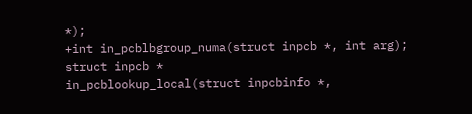*);
+int in_pcblbgroup_numa(struct inpcb *, int arg);
struct inpcb *
in_pcblookup_local(struct inpcbinfo *,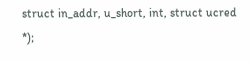struct in_addr, u_short, int, struct ucred *);